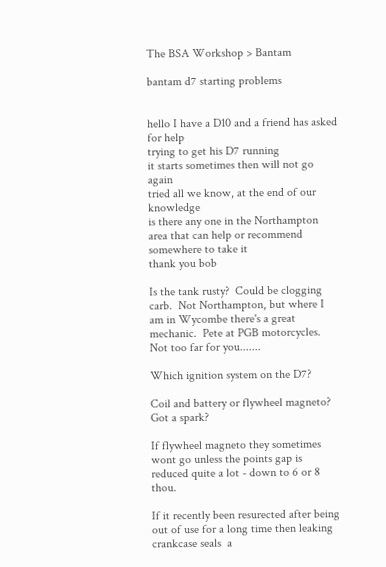The BSA Workshop > Bantam

bantam d7 starting problems


hello I have a D10 and a friend has asked for help
trying to get his D7 running
it starts sometimes then will not go again
tried all we know, at the end of our knowledge
is there any one in the Northampton area that can help or recommend somewhere to take it
thank you bob

Is the tank rusty?  Could be clogging carb.  Not Northampton, but where I am in Wycombe there's a great mechanic.  Pete at PGB motorcycles.  Not too far for you.......

Which ignition system on the D7?

Coil and battery or flywheel magneto? Got a spark?

If flywheel magneto they sometimes wont go unless the points gap is reduced quite a lot - down to 6 or 8 thou.

If it recently been resurected after being out of use for a long time then leaking crankcase seals  a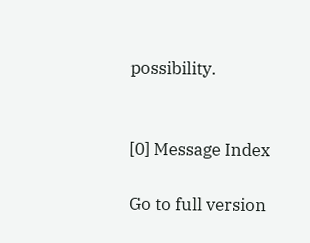possibility.


[0] Message Index

Go to full version